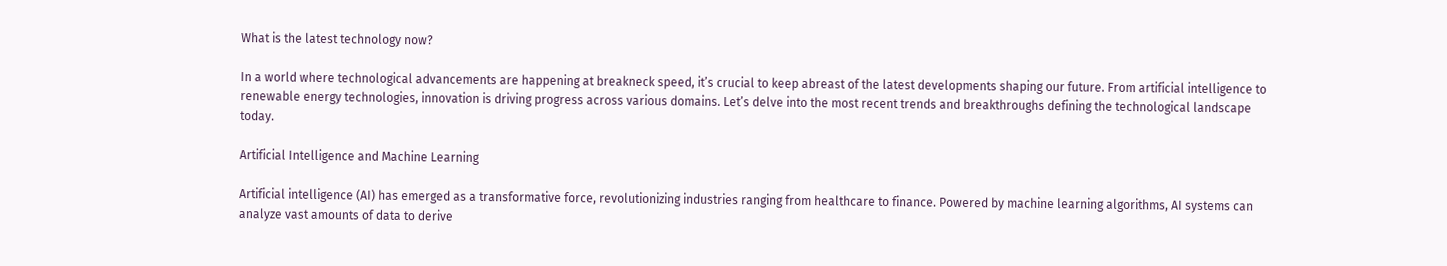What is the latest technology now?

In a world where technological advancements are happening at breakneck speed, it’s crucial to keep abreast of the latest developments shaping our future. From artificial intelligence to renewable energy technologies, innovation is driving progress across various domains. Let’s delve into the most recent trends and breakthroughs defining the technological landscape today.

Artificial Intelligence and Machine Learning

Artificial intelligence (AI) has emerged as a transformative force, revolutionizing industries ranging from healthcare to finance. Powered by machine learning algorithms, AI systems can analyze vast amounts of data to derive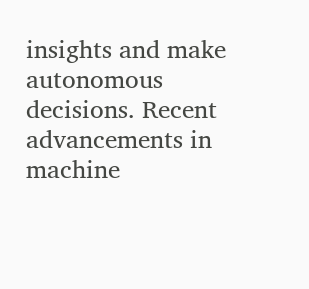insights and make autonomous decisions. Recent advancements in machine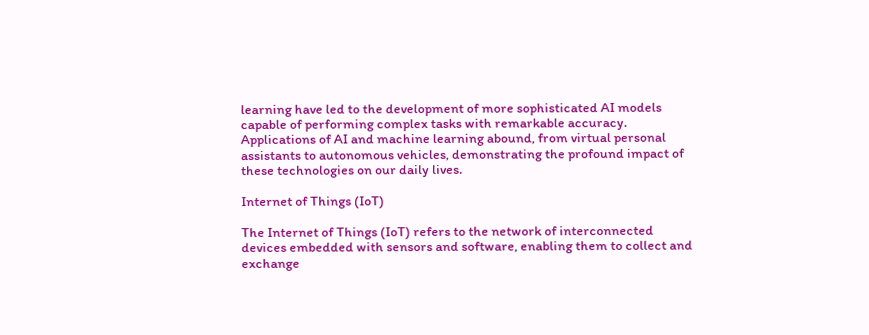learning have led to the development of more sophisticated AI models capable of performing complex tasks with remarkable accuracy. Applications of AI and machine learning abound, from virtual personal assistants to autonomous vehicles, demonstrating the profound impact of these technologies on our daily lives.

Internet of Things (IoT)

The Internet of Things (IoT) refers to the network of interconnected devices embedded with sensors and software, enabling them to collect and exchange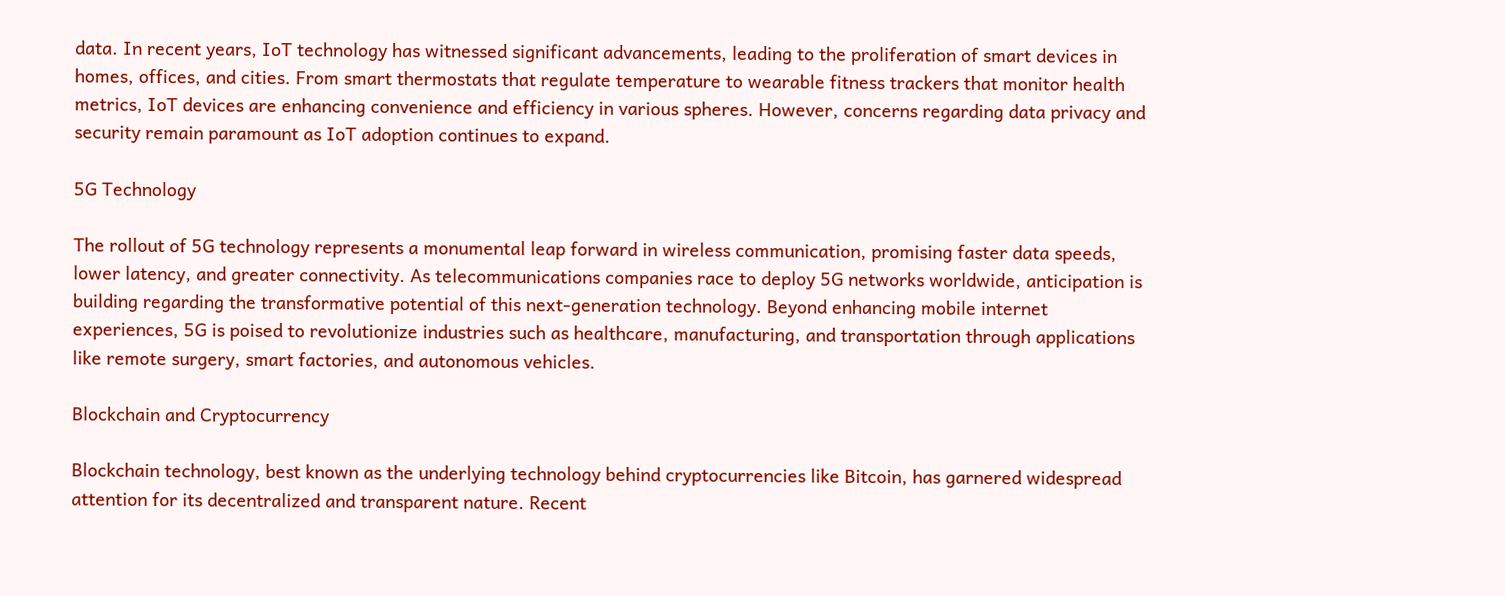data. In recent years, IoT technology has witnessed significant advancements, leading to the proliferation of smart devices in homes, offices, and cities. From smart thermostats that regulate temperature to wearable fitness trackers that monitor health metrics, IoT devices are enhancing convenience and efficiency in various spheres. However, concerns regarding data privacy and security remain paramount as IoT adoption continues to expand.

5G Technology

The rollout of 5G technology represents a monumental leap forward in wireless communication, promising faster data speeds, lower latency, and greater connectivity. As telecommunications companies race to deploy 5G networks worldwide, anticipation is building regarding the transformative potential of this next-generation technology. Beyond enhancing mobile internet experiences, 5G is poised to revolutionize industries such as healthcare, manufacturing, and transportation through applications like remote surgery, smart factories, and autonomous vehicles.

Blockchain and Cryptocurrency

Blockchain technology, best known as the underlying technology behind cryptocurrencies like Bitcoin, has garnered widespread attention for its decentralized and transparent nature. Recent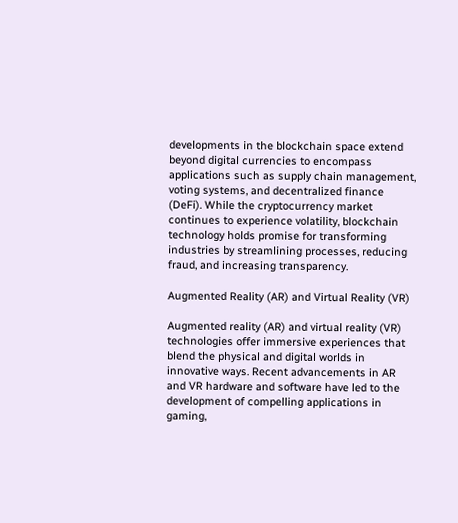developments in the blockchain space extend beyond digital currencies to encompass applications such as supply chain management, voting systems, and decentralized finance (DeFi). While the cryptocurrency market continues to experience volatility, blockchain technology holds promise for transforming industries by streamlining processes, reducing fraud, and increasing transparency.

Augmented Reality (AR) and Virtual Reality (VR)

Augmented reality (AR) and virtual reality (VR) technologies offer immersive experiences that blend the physical and digital worlds in innovative ways. Recent advancements in AR and VR hardware and software have led to the development of compelling applications in gaming,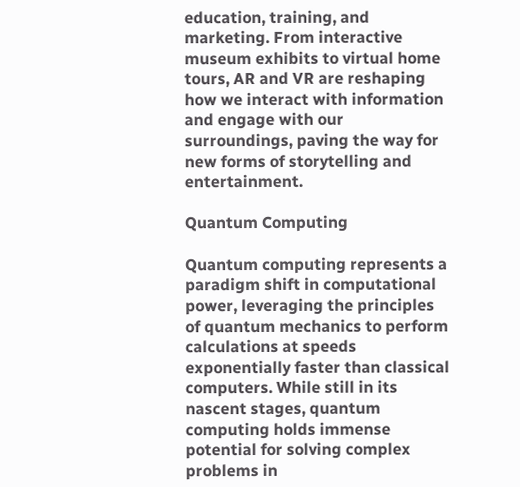education, training, and marketing. From interactive museum exhibits to virtual home tours, AR and VR are reshaping how we interact with information and engage with our surroundings, paving the way for new forms of storytelling and entertainment.

Quantum Computing

Quantum computing represents a paradigm shift in computational power, leveraging the principles of quantum mechanics to perform calculations at speeds exponentially faster than classical computers. While still in its nascent stages, quantum computing holds immense potential for solving complex problems in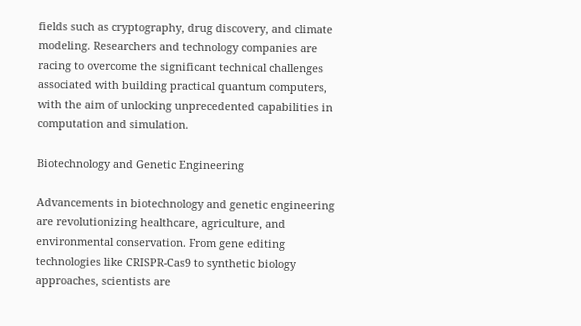fields such as cryptography, drug discovery, and climate modeling. Researchers and technology companies are racing to overcome the significant technical challenges associated with building practical quantum computers, with the aim of unlocking unprecedented capabilities in computation and simulation.

Biotechnology and Genetic Engineering

Advancements in biotechnology and genetic engineering are revolutionizing healthcare, agriculture, and environmental conservation. From gene editing technologies like CRISPR-Cas9 to synthetic biology approaches, scientists are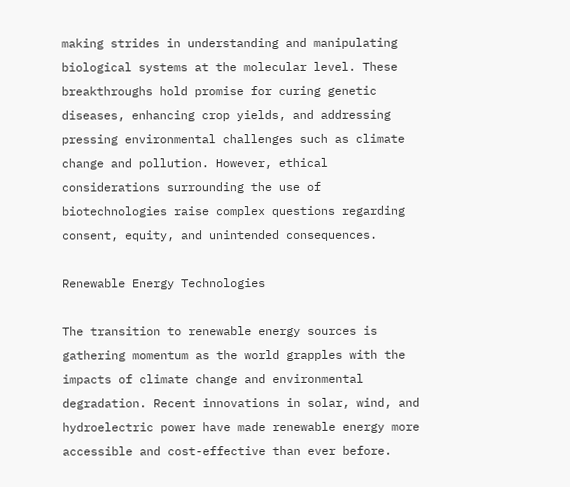making strides in understanding and manipulating biological systems at the molecular level. These breakthroughs hold promise for curing genetic diseases, enhancing crop yields, and addressing pressing environmental challenges such as climate change and pollution. However, ethical considerations surrounding the use of biotechnologies raise complex questions regarding consent, equity, and unintended consequences.

Renewable Energy Technologies

The transition to renewable energy sources is gathering momentum as the world grapples with the impacts of climate change and environmental degradation. Recent innovations in solar, wind, and hydroelectric power have made renewable energy more accessible and cost-effective than ever before.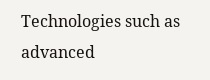Technologies such as advanced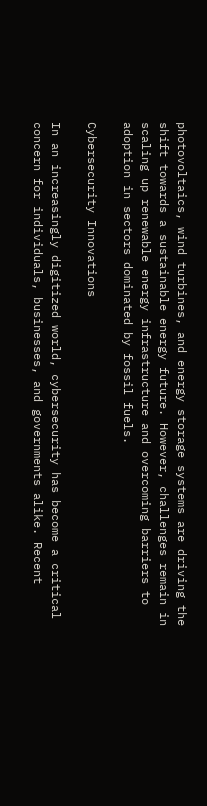photovoltaics, wind turbines, and energy storage systems are driving the shift towards a sustainable energy future. However, challenges remain in scaling up renewable energy infrastructure and overcoming barriers to adoption in sectors dominated by fossil fuels.

Cybersecurity Innovations

In an increasingly digitized world, cybersecurity has become a critical concern for individuals, businesses, and governments alike. Recent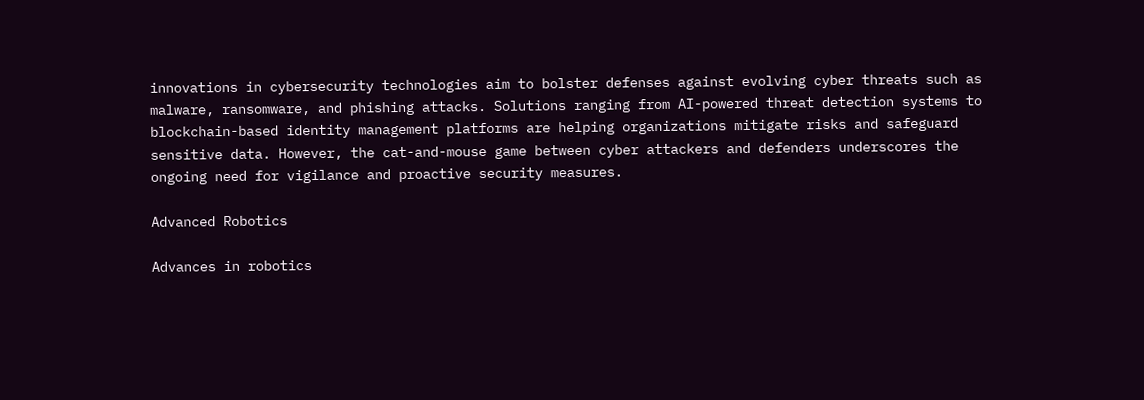innovations in cybersecurity technologies aim to bolster defenses against evolving cyber threats such as malware, ransomware, and phishing attacks. Solutions ranging from AI-powered threat detection systems to blockchain-based identity management platforms are helping organizations mitigate risks and safeguard sensitive data. However, the cat-and-mouse game between cyber attackers and defenders underscores the ongoing need for vigilance and proactive security measures.

Advanced Robotics

Advances in robotics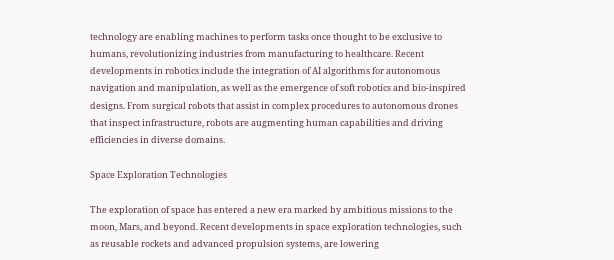technology are enabling machines to perform tasks once thought to be exclusive to humans, revolutionizing industries from manufacturing to healthcare. Recent developments in robotics include the integration of AI algorithms for autonomous navigation and manipulation, as well as the emergence of soft robotics and bio-inspired designs. From surgical robots that assist in complex procedures to autonomous drones that inspect infrastructure, robots are augmenting human capabilities and driving efficiencies in diverse domains.

Space Exploration Technologies

The exploration of space has entered a new era marked by ambitious missions to the moon, Mars, and beyond. Recent developments in space exploration technologies, such as reusable rockets and advanced propulsion systems, are lowering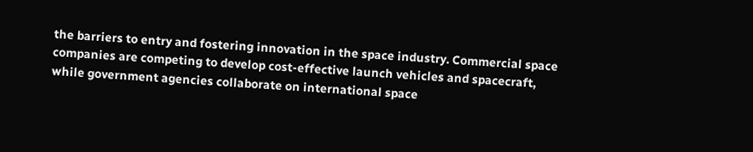the barriers to entry and fostering innovation in the space industry. Commercial space companies are competing to develop cost-effective launch vehicles and spacecraft, while government agencies collaborate on international space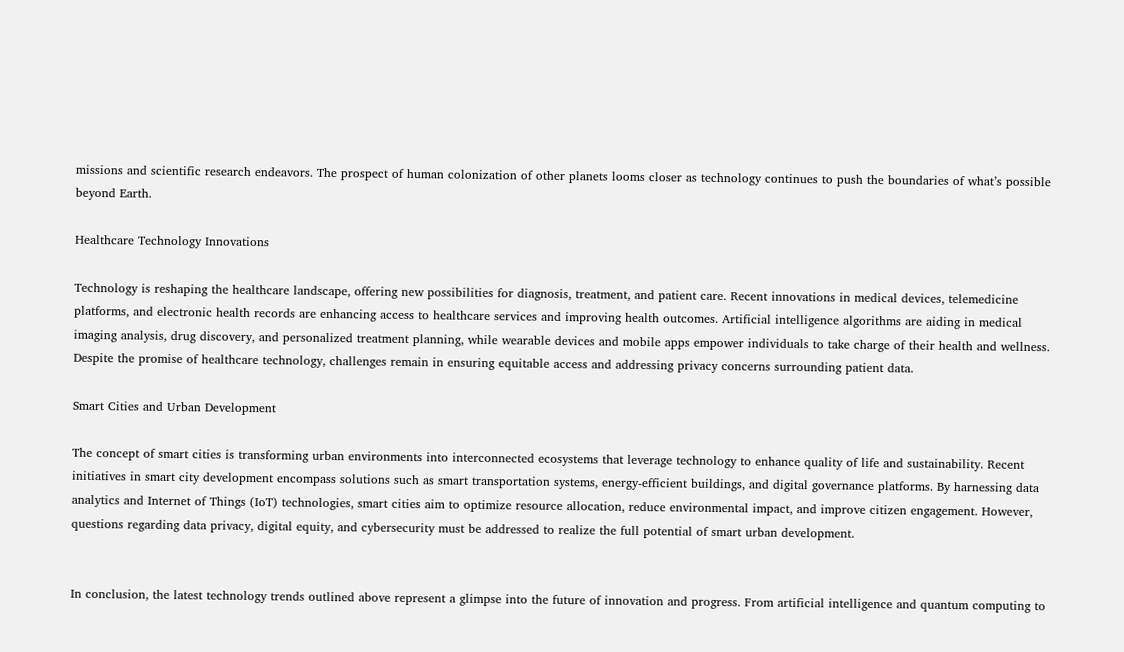missions and scientific research endeavors. The prospect of human colonization of other planets looms closer as technology continues to push the boundaries of what’s possible beyond Earth.

Healthcare Technology Innovations

Technology is reshaping the healthcare landscape, offering new possibilities for diagnosis, treatment, and patient care. Recent innovations in medical devices, telemedicine platforms, and electronic health records are enhancing access to healthcare services and improving health outcomes. Artificial intelligence algorithms are aiding in medical imaging analysis, drug discovery, and personalized treatment planning, while wearable devices and mobile apps empower individuals to take charge of their health and wellness. Despite the promise of healthcare technology, challenges remain in ensuring equitable access and addressing privacy concerns surrounding patient data.

Smart Cities and Urban Development

The concept of smart cities is transforming urban environments into interconnected ecosystems that leverage technology to enhance quality of life and sustainability. Recent initiatives in smart city development encompass solutions such as smart transportation systems, energy-efficient buildings, and digital governance platforms. By harnessing data analytics and Internet of Things (IoT) technologies, smart cities aim to optimize resource allocation, reduce environmental impact, and improve citizen engagement. However, questions regarding data privacy, digital equity, and cybersecurity must be addressed to realize the full potential of smart urban development.


In conclusion, the latest technology trends outlined above represent a glimpse into the future of innovation and progress. From artificial intelligence and quantum computing to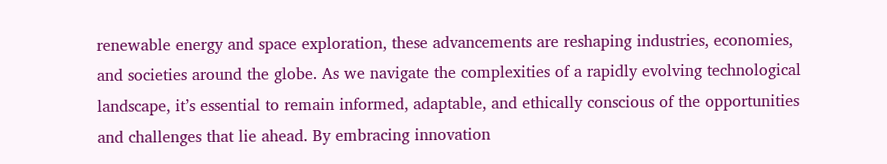renewable energy and space exploration, these advancements are reshaping industries, economies, and societies around the globe. As we navigate the complexities of a rapidly evolving technological landscape, it’s essential to remain informed, adaptable, and ethically conscious of the opportunities and challenges that lie ahead. By embracing innovation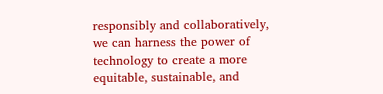responsibly and collaboratively, we can harness the power of technology to create a more equitable, sustainable, and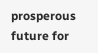prosperous future for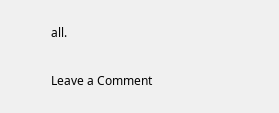all.

Leave a Comment